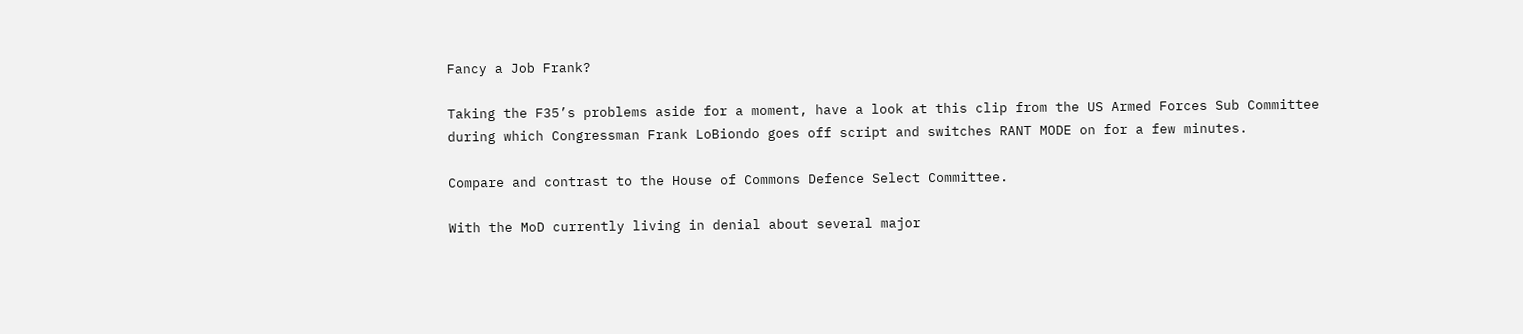Fancy a Job Frank?

Taking the F35’s problems aside for a moment, have a look at this clip from the US Armed Forces Sub Committee during which Congressman Frank LoBiondo goes off script and switches RANT MODE on for a few minutes.

Compare and contrast to the House of Commons Defence Select Committee.

With the MoD currently living in denial about several major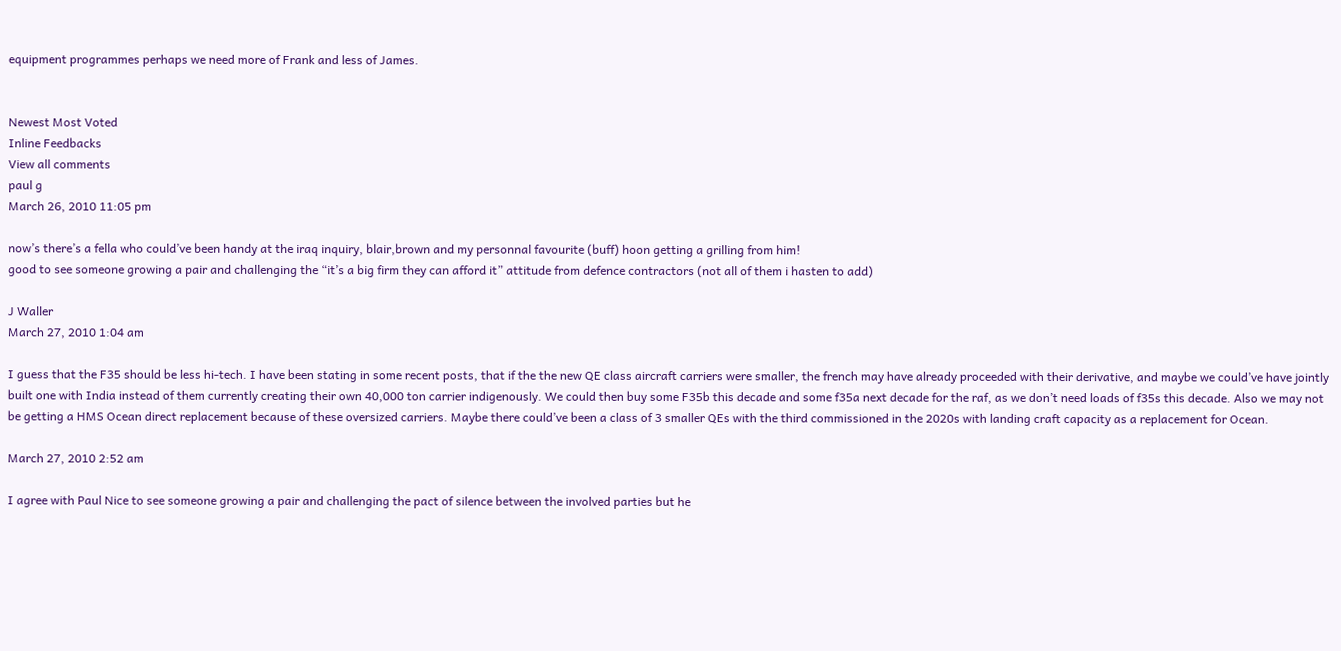equipment programmes perhaps we need more of Frank and less of James.


Newest Most Voted
Inline Feedbacks
View all comments
paul g
March 26, 2010 11:05 pm

now’s there’s a fella who could’ve been handy at the iraq inquiry, blair,brown and my personnal favourite (buff) hoon getting a grilling from him!
good to see someone growing a pair and challenging the “it’s a big firm they can afford it” attitude from defence contractors (not all of them i hasten to add)

J Waller
March 27, 2010 1:04 am

I guess that the F35 should be less hi-tech. I have been stating in some recent posts, that if the the new QE class aircraft carriers were smaller, the french may have already proceeded with their derivative, and maybe we could’ve have jointly built one with India instead of them currently creating their own 40,000 ton carrier indigenously. We could then buy some F35b this decade and some f35a next decade for the raf, as we don’t need loads of f35s this decade. Also we may not be getting a HMS Ocean direct replacement because of these oversized carriers. Maybe there could’ve been a class of 3 smaller QEs with the third commissioned in the 2020s with landing craft capacity as a replacement for Ocean.

March 27, 2010 2:52 am

I agree with Paul Nice to see someone growing a pair and challenging the pact of silence between the involved parties but he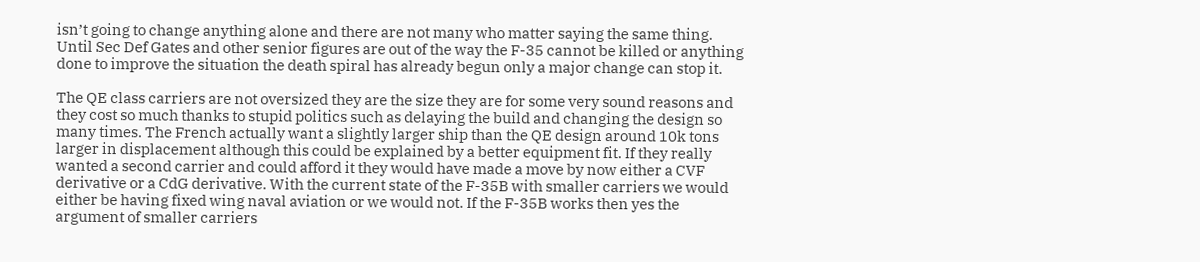isn’t going to change anything alone and there are not many who matter saying the same thing. Until Sec Def Gates and other senior figures are out of the way the F-35 cannot be killed or anything done to improve the situation the death spiral has already begun only a major change can stop it.

The QE class carriers are not oversized they are the size they are for some very sound reasons and they cost so much thanks to stupid politics such as delaying the build and changing the design so many times. The French actually want a slightly larger ship than the QE design around 10k tons larger in displacement although this could be explained by a better equipment fit. If they really wanted a second carrier and could afford it they would have made a move by now either a CVF derivative or a CdG derivative. With the current state of the F-35B with smaller carriers we would either be having fixed wing naval aviation or we would not. If the F-35B works then yes the argument of smaller carriers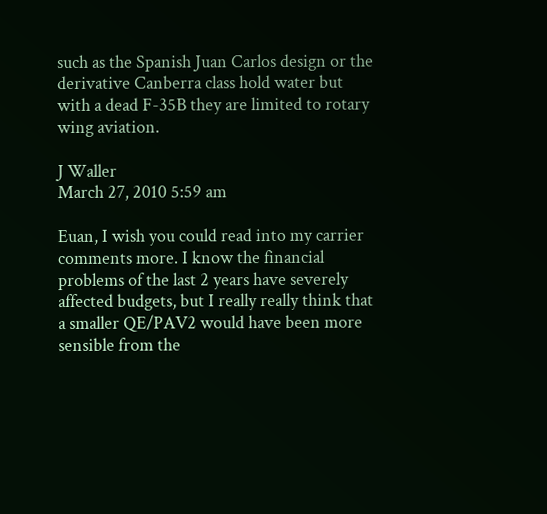such as the Spanish Juan Carlos design or the derivative Canberra class hold water but with a dead F-35B they are limited to rotary wing aviation.

J Waller
March 27, 2010 5:59 am

Euan, I wish you could read into my carrier comments more. I know the financial problems of the last 2 years have severely affected budgets, but I really really think that a smaller QE/PAV2 would have been more sensible from the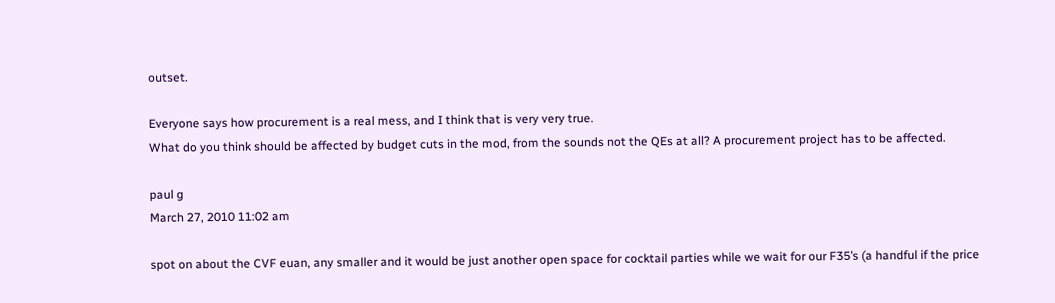outset.

Everyone says how procurement is a real mess, and I think that is very very true.
What do you think should be affected by budget cuts in the mod, from the sounds not the QEs at all? A procurement project has to be affected.

paul g
March 27, 2010 11:02 am

spot on about the CVF euan, any smaller and it would be just another open space for cocktail parties while we wait for our F35’s (a handful if the price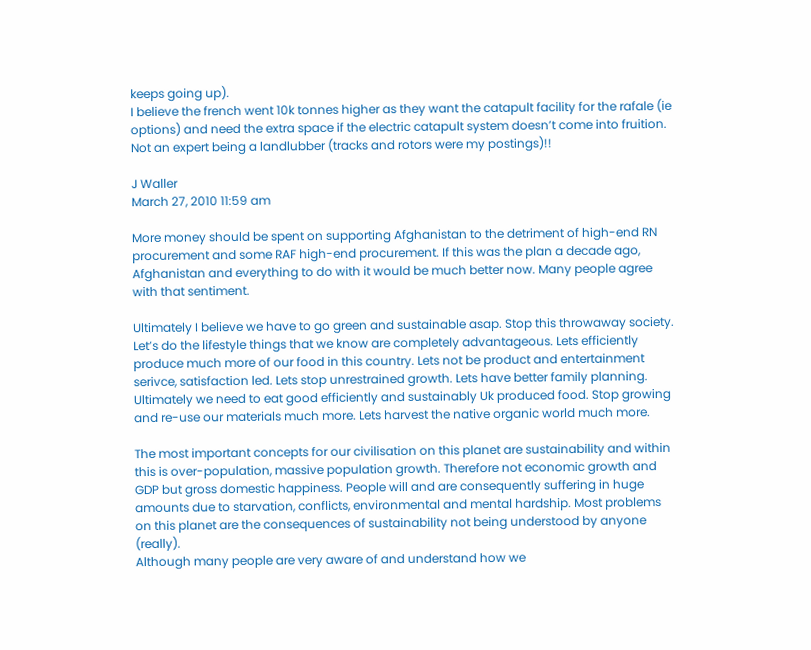keeps going up).
I believe the french went 10k tonnes higher as they want the catapult facility for the rafale (ie options) and need the extra space if the electric catapult system doesn’t come into fruition. Not an expert being a landlubber (tracks and rotors were my postings)!!

J Waller
March 27, 2010 11:59 am

More money should be spent on supporting Afghanistan to the detriment of high-end RN procurement and some RAF high-end procurement. If this was the plan a decade ago, Afghanistan and everything to do with it would be much better now. Many people agree with that sentiment.

Ultimately I believe we have to go green and sustainable asap. Stop this throwaway society. Let’s do the lifestyle things that we know are completely advantageous. Lets efficiently produce much more of our food in this country. Lets not be product and entertainment serivce, satisfaction led. Lets stop unrestrained growth. Lets have better family planning. Ultimately we need to eat good efficiently and sustainably Uk produced food. Stop growing and re-use our materials much more. Lets harvest the native organic world much more.

The most important concepts for our civilisation on this planet are sustainability and within this is over-population, massive population growth. Therefore not economic growth and GDP but gross domestic happiness. People will and are consequently suffering in huge amounts due to starvation, conflicts, environmental and mental hardship. Most problems on this planet are the consequences of sustainability not being understood by anyone (really).
Although many people are very aware of and understand how we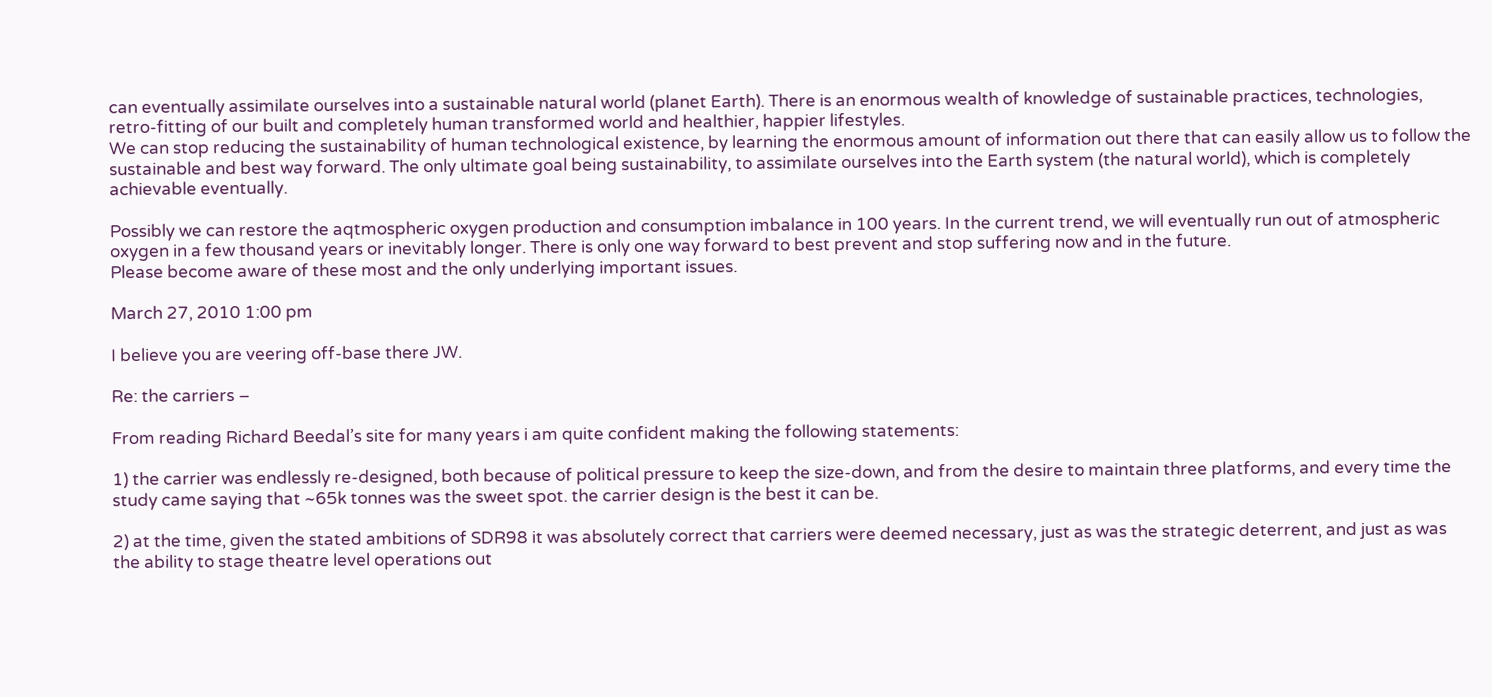can eventually assimilate ourselves into a sustainable natural world (planet Earth). There is an enormous wealth of knowledge of sustainable practices, technologies, retro-fitting of our built and completely human transformed world and healthier, happier lifestyles.
We can stop reducing the sustainability of human technological existence, by learning the enormous amount of information out there that can easily allow us to follow the sustainable and best way forward. The only ultimate goal being sustainability, to assimilate ourselves into the Earth system (the natural world), which is completely achievable eventually.

Possibly we can restore the aqtmospheric oxygen production and consumption imbalance in 100 years. In the current trend, we will eventually run out of atmospheric oxygen in a few thousand years or inevitably longer. There is only one way forward to best prevent and stop suffering now and in the future.
Please become aware of these most and the only underlying important issues.

March 27, 2010 1:00 pm

I believe you are veering off-base there JW.

Re: the carriers –

From reading Richard Beedal’s site for many years i am quite confident making the following statements:

1) the carrier was endlessly re-designed, both because of political pressure to keep the size-down, and from the desire to maintain three platforms, and every time the study came saying that ~65k tonnes was the sweet spot. the carrier design is the best it can be.

2) at the time, given the stated ambitions of SDR98 it was absolutely correct that carriers were deemed necessary, just as was the strategic deterrent, and just as was the ability to stage theatre level operations out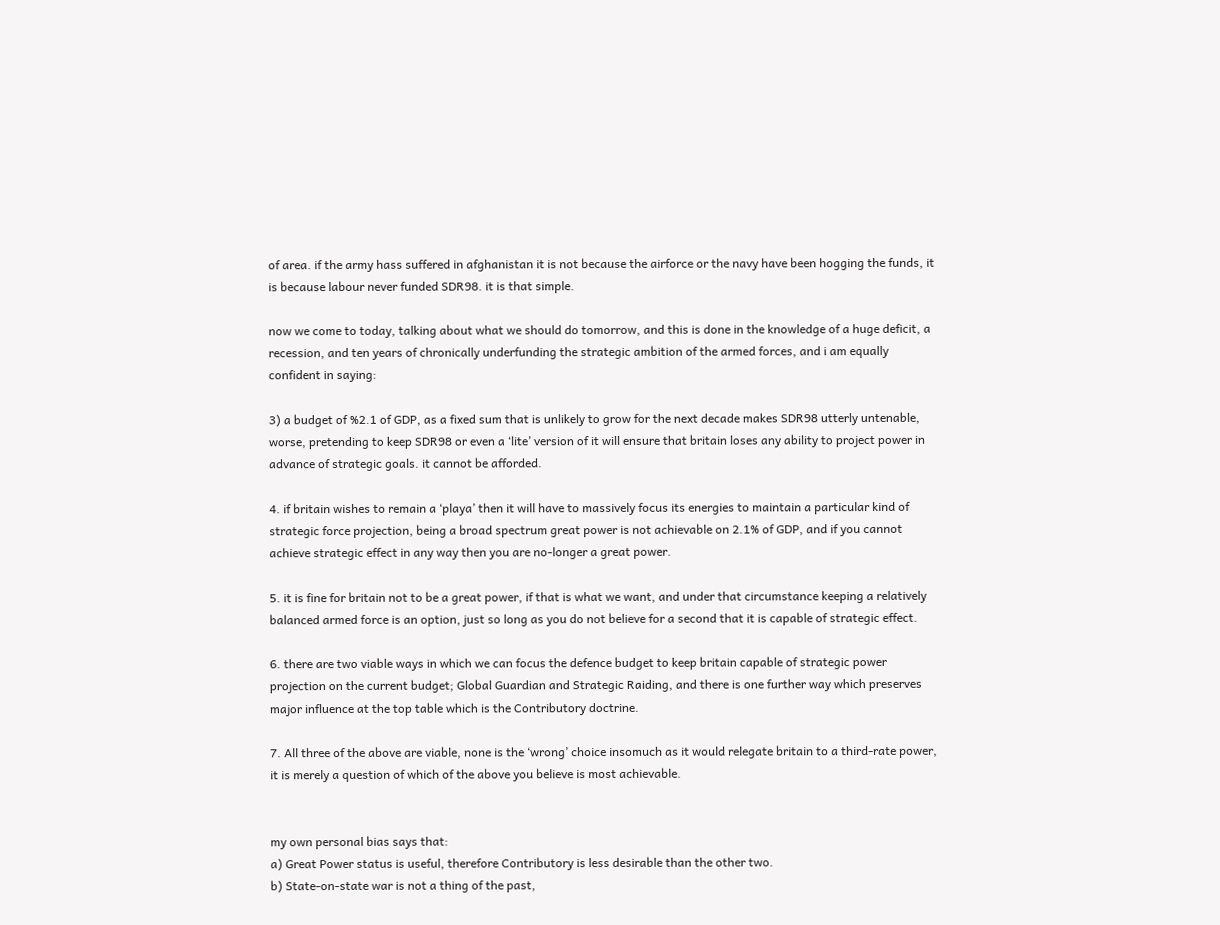of area. if the army hass suffered in afghanistan it is not because the airforce or the navy have been hogging the funds, it is because labour never funded SDR98. it is that simple.

now we come to today, talking about what we should do tomorrow, and this is done in the knowledge of a huge deficit, a recession, and ten years of chronically underfunding the strategic ambition of the armed forces, and i am equally confident in saying:

3) a budget of %2.1 of GDP, as a fixed sum that is unlikely to grow for the next decade makes SDR98 utterly untenable, worse, pretending to keep SDR98 or even a ‘lite’ version of it will ensure that britain loses any ability to project power in advance of strategic goals. it cannot be afforded.

4. if britain wishes to remain a ‘playa’ then it will have to massively focus its energies to maintain a particular kind of strategic force projection, being a broad spectrum great power is not achievable on 2.1% of GDP, and if you cannot achieve strategic effect in any way then you are no-longer a great power.

5. it is fine for britain not to be a great power, if that is what we want, and under that circumstance keeping a relatively balanced armed force is an option, just so long as you do not believe for a second that it is capable of strategic effect.

6. there are two viable ways in which we can focus the defence budget to keep britain capable of strategic power projection on the current budget; Global Guardian and Strategic Raiding, and there is one further way which preserves major influence at the top table which is the Contributory doctrine.

7. All three of the above are viable, none is the ‘wrong’ choice insomuch as it would relegate britain to a third-rate power, it is merely a question of which of the above you believe is most achievable.


my own personal bias says that:
a) Great Power status is useful, therefore Contributory is less desirable than the other two.
b) State-on-state war is not a thing of the past,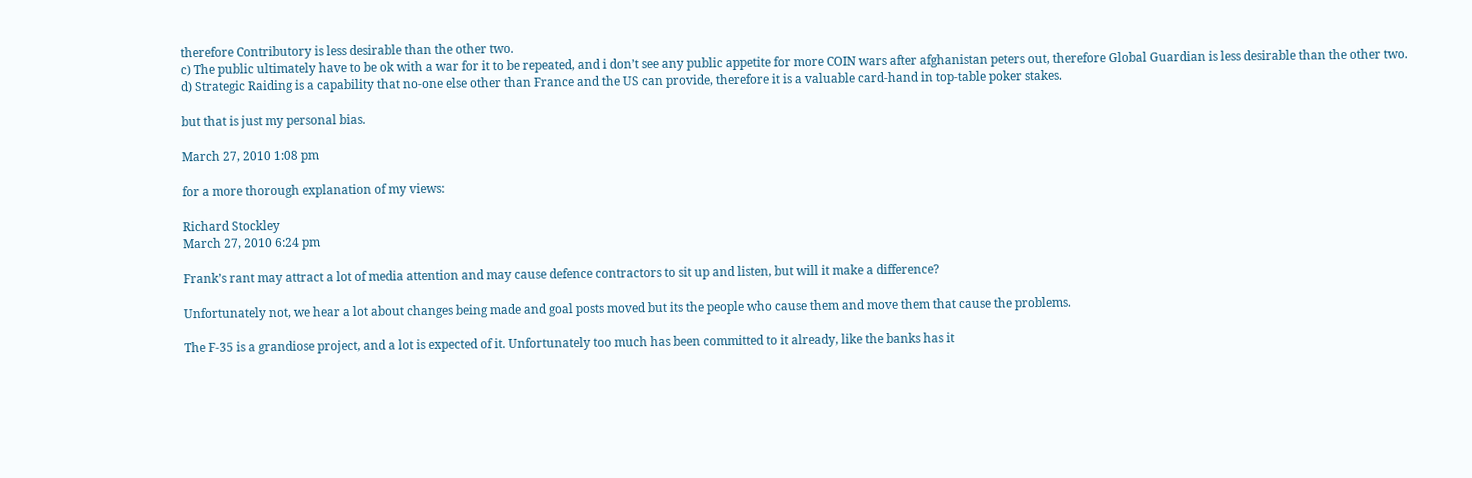therefore Contributory is less desirable than the other two.
c) The public ultimately have to be ok with a war for it to be repeated, and i don’t see any public appetite for more COIN wars after afghanistan peters out, therefore Global Guardian is less desirable than the other two.
d) Strategic Raiding is a capability that no-one else other than France and the US can provide, therefore it is a valuable card-hand in top-table poker stakes.

but that is just my personal bias.

March 27, 2010 1:08 pm

for a more thorough explanation of my views:

Richard Stockley
March 27, 2010 6:24 pm

Frank’s rant may attract a lot of media attention and may cause defence contractors to sit up and listen, but will it make a difference?

Unfortunately not, we hear a lot about changes being made and goal posts moved but its the people who cause them and move them that cause the problems.

The F-35 is a grandiose project, and a lot is expected of it. Unfortunately too much has been committed to it already, like the banks has it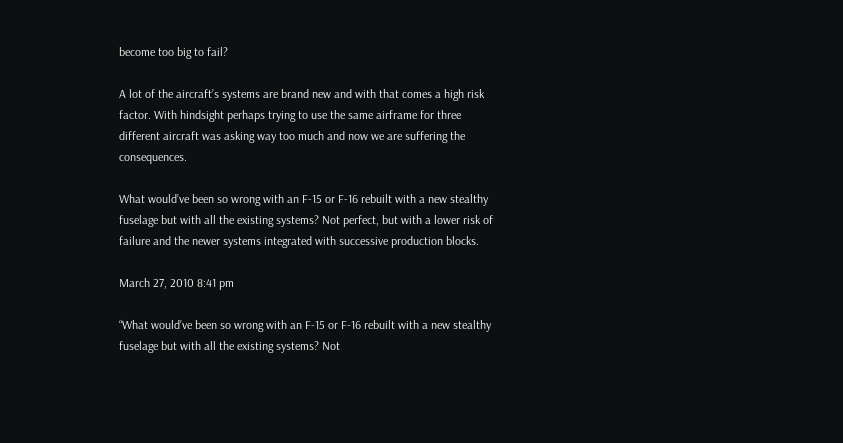become too big to fail?

A lot of the aircraft’s systems are brand new and with that comes a high risk factor. With hindsight perhaps trying to use the same airframe for three different aircraft was asking way too much and now we are suffering the consequences.

What would’ve been so wrong with an F-15 or F-16 rebuilt with a new stealthy fuselage but with all the existing systems? Not perfect, but with a lower risk of failure and the newer systems integrated with successive production blocks.

March 27, 2010 8:41 pm

“What would’ve been so wrong with an F-15 or F-16 rebuilt with a new stealthy fuselage but with all the existing systems? Not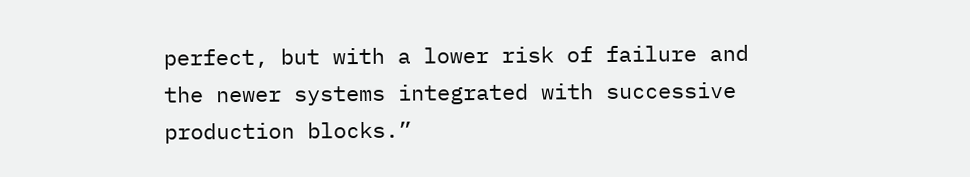perfect, but with a lower risk of failure and the newer systems integrated with successive production blocks.”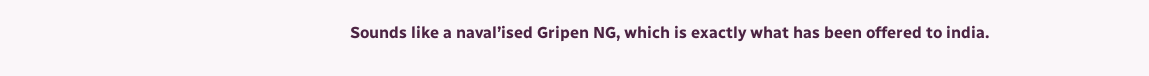Sounds like a naval’ised Gripen NG, which is exactly what has been offered to india.